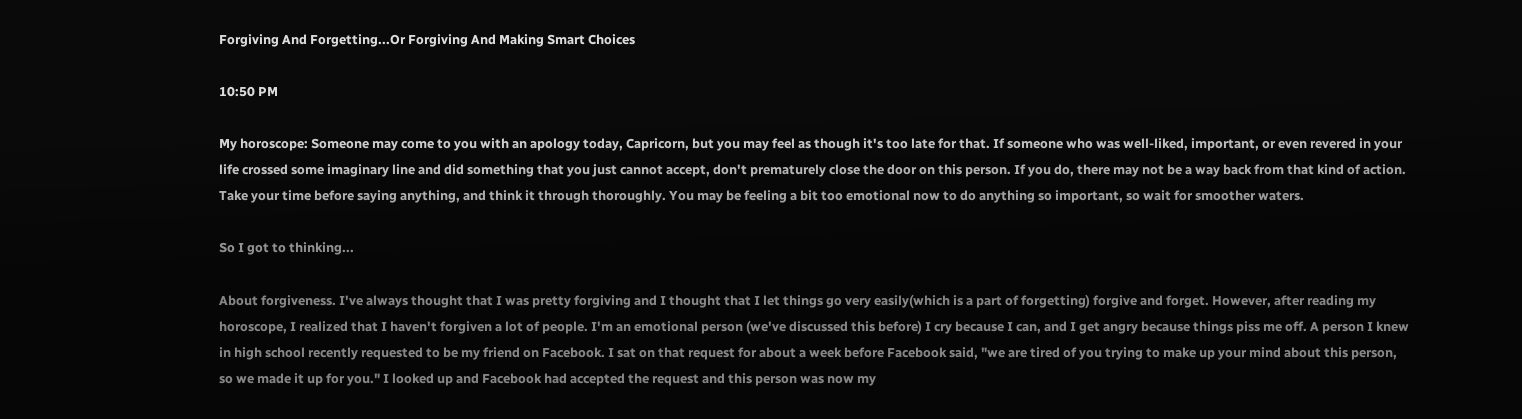Forgiving And Forgetting...Or Forgiving And Making Smart Choices

10:50 PM

My horoscope: Someone may come to you with an apology today, Capricorn, but you may feel as though it's too late for that. If someone who was well-liked, important, or even revered in your life crossed some imaginary line and did something that you just cannot accept, don't prematurely close the door on this person. If you do, there may not be a way back from that kind of action. Take your time before saying anything, and think it through thoroughly. You may be feeling a bit too emotional now to do anything so important, so wait for smoother waters.

So I got to thinking...

About forgiveness. I've always thought that I was pretty forgiving and I thought that I let things go very easily(which is a part of forgetting) forgive and forget. However, after reading my horoscope, I realized that I haven't forgiven a lot of people. I'm an emotional person (we've discussed this before) I cry because I can, and I get angry because things piss me off. A person I knew in high school recently requested to be my friend on Facebook. I sat on that request for about a week before Facebook said, "we are tired of you trying to make up your mind about this person, so we made it up for you." I looked up and Facebook had accepted the request and this person was now my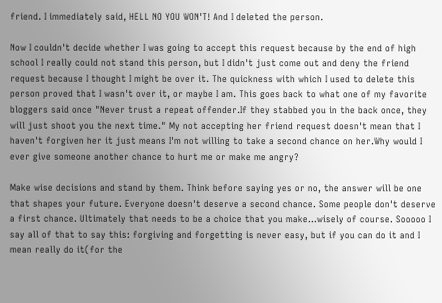friend. I immediately said, HELL NO YOU WON'T! And I deleted the person.

Now I couldn't decide whether I was going to accept this request because by the end of high school I really could not stand this person, but I didn't just come out and deny the friend request because I thought I might be over it. The quickness with which I used to delete this person proved that I wasn't over it, or maybe I am. This goes back to what one of my favorite bloggers said once "Never trust a repeat offender.If they stabbed you in the back once, they will just shoot you the next time." My not accepting her friend request doesn't mean that I haven't forgiven her it just means I'm not willing to take a second chance on her.Why would I ever give someone another chance to hurt me or make me angry?

Make wise decisions and stand by them. Think before saying yes or no, the answer will be one that shapes your future. Everyone doesn't deserve a second chance. Some people don't deserve a first chance. Ultimately that needs to be a choice that you make...wisely of course. Sooooo I say all of that to say this: forgiving and forgetting is never easy, but if you can do it and I mean really do it(for the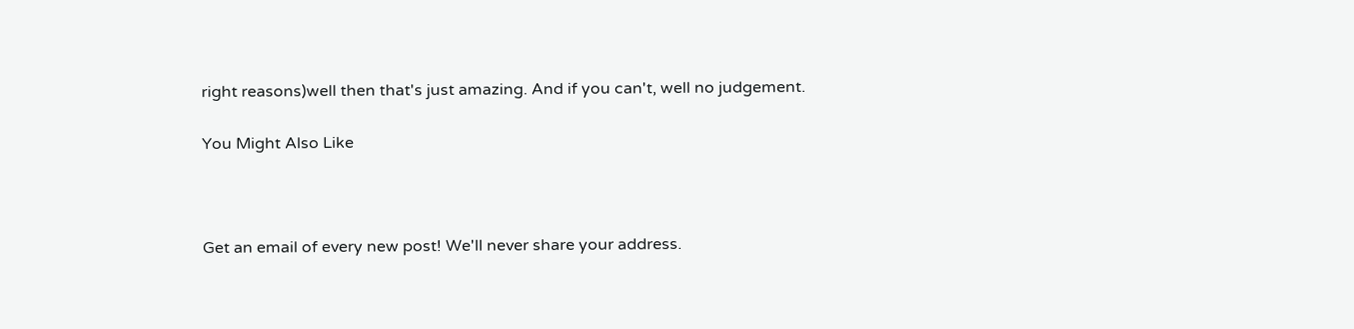right reasons)well then that's just amazing. And if you can't, well no judgement.

You Might Also Like



Get an email of every new post! We'll never share your address.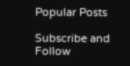Popular Posts

Subscribe and Follow